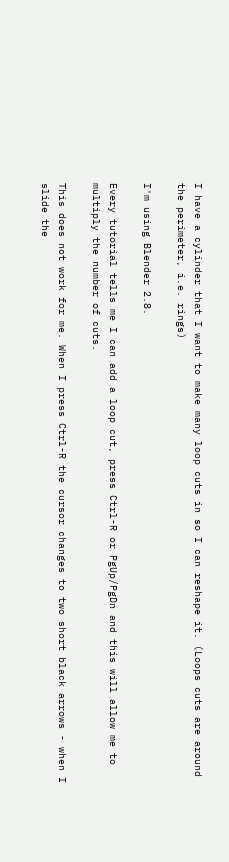I have a cylinder that I want to make many loop cuts in so I can reshape it. (Loops cuts are around the perimeter, i.e. rings)

I'm using Blender 2.8.

Every tutorial tells me I can add a loop cut, press Ctrl-R or PgUp/PgDn and this will allow me to multiply the number of cuts.

This does not work for me. When I press Ctrl-R the cursor changes to two short black arrows - when I slide the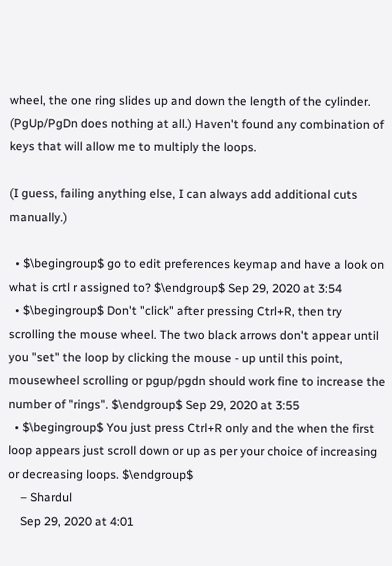wheel, the one ring slides up and down the length of the cylinder. (PgUp/PgDn does nothing at all.) Haven't found any combination of keys that will allow me to multiply the loops.

(I guess, failing anything else, I can always add additional cuts manually.)

  • $\begingroup$ go to edit preferences keymap and have a look on what is crtl r assigned to? $\endgroup$ Sep 29, 2020 at 3:54
  • $\begingroup$ Don't "click" after pressing Ctrl+R, then try scrolling the mouse wheel. The two black arrows don't appear until you "set" the loop by clicking the mouse - up until this point, mousewheel scrolling or pgup/pgdn should work fine to increase the number of "rings". $\endgroup$ Sep 29, 2020 at 3:55
  • $\begingroup$ You just press Ctrl+R only and the when the first loop appears just scroll down or up as per your choice of increasing or decreasing loops. $\endgroup$
    – Shardul
    Sep 29, 2020 at 4:01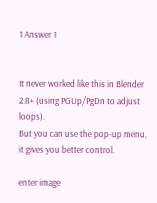1 Answer 1


It never worked like this in Blender 2.8+ (using PGUp/PgDn to adjust loops).
But you can use the pop-up menu, it gives you better control.

enter image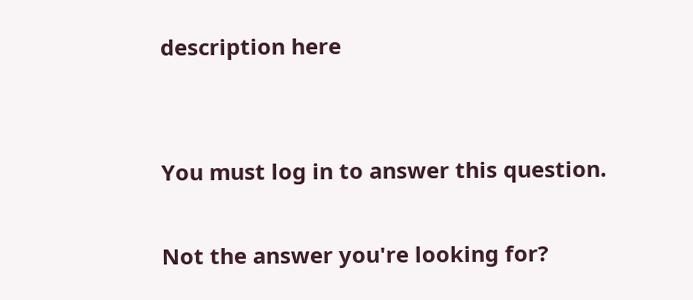description here


You must log in to answer this question.

Not the answer you're looking for?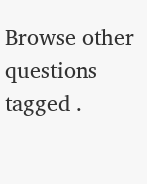Browse other questions tagged .